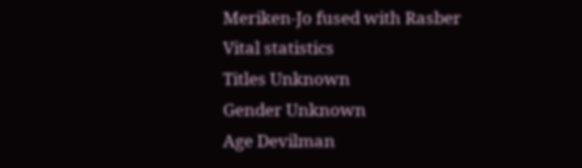Meriken-Jo fused with Rasber
Vital statistics
Titles Unknown
Gender Unknown
Age Devilman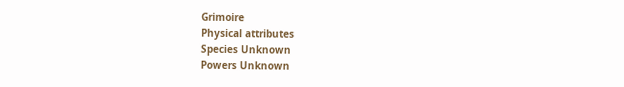Grimoire
Physical attributes
Species Unknown
Powers Unknown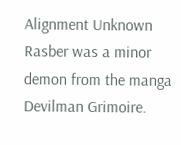Alignment Unknown
Rasber was a minor demon from the manga Devilman Grimoire.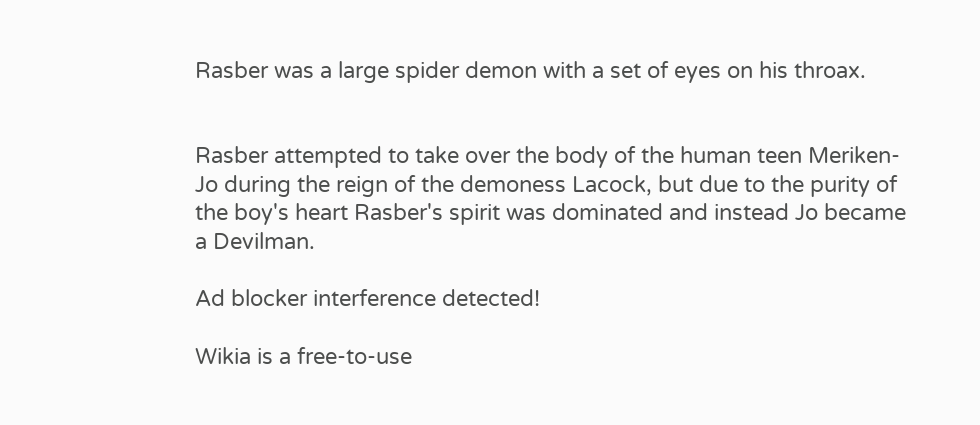Rasber was a large spider demon with a set of eyes on his throax.


Rasber attempted to take over the body of the human teen Meriken-Jo during the reign of the demoness Lacock, but due to the purity of the boy's heart Rasber's spirit was dominated and instead Jo became a Devilman.

Ad blocker interference detected!

Wikia is a free-to-use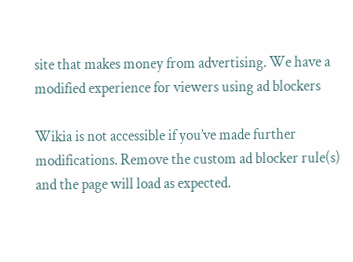site that makes money from advertising. We have a modified experience for viewers using ad blockers

Wikia is not accessible if you’ve made further modifications. Remove the custom ad blocker rule(s) and the page will load as expected.